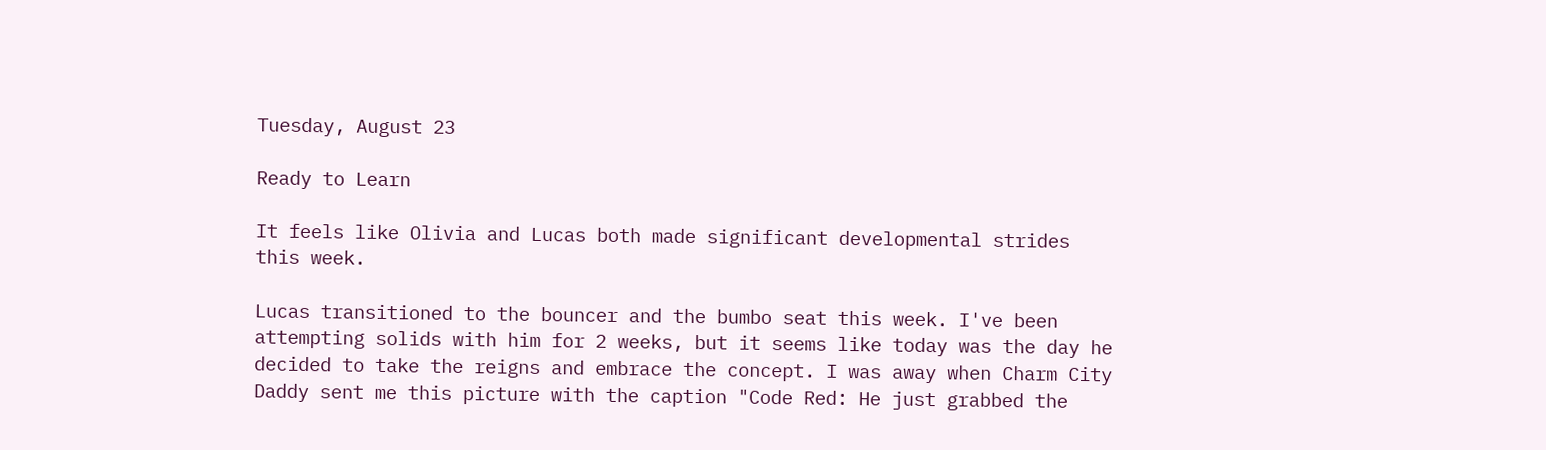Tuesday, August 23

Ready to Learn

It feels like Olivia and Lucas both made significant developmental strides this week.

Lucas transitioned to the bouncer and the bumbo seat this week. I've been attempting solids with him for 2 weeks, but it seems like today was the day he decided to take the reigns and embrace the concept. I was away when Charm City Daddy sent me this picture with the caption "Code Red: He just grabbed the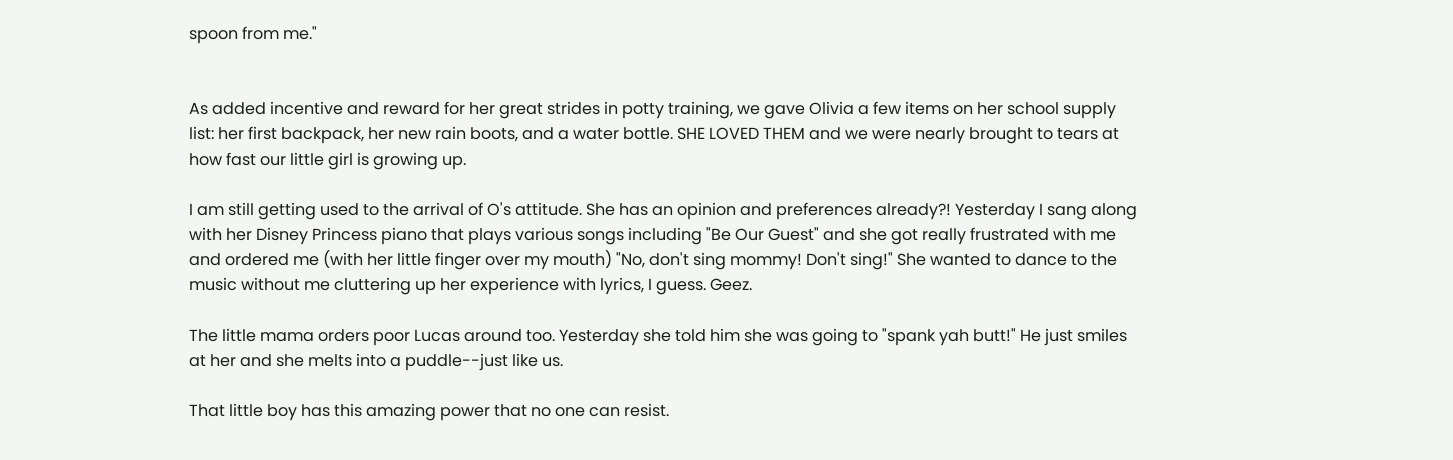spoon from me."


As added incentive and reward for her great strides in potty training, we gave Olivia a few items on her school supply list: her first backpack, her new rain boots, and a water bottle. SHE LOVED THEM and we were nearly brought to tears at how fast our little girl is growing up.

I am still getting used to the arrival of O's attitude. She has an opinion and preferences already?! Yesterday I sang along with her Disney Princess piano that plays various songs including "Be Our Guest" and she got really frustrated with me and ordered me (with her little finger over my mouth) "No, don't sing mommy! Don't sing!" She wanted to dance to the music without me cluttering up her experience with lyrics, I guess. Geez.

The little mama orders poor Lucas around too. Yesterday she told him she was going to "spank yah butt!" He just smiles at her and she melts into a puddle--just like us.

That little boy has this amazing power that no one can resist.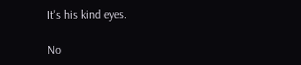It's his kind eyes.

No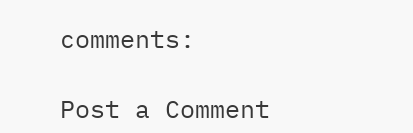comments:

Post a Comment